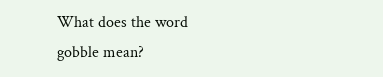What does the word gobble mean?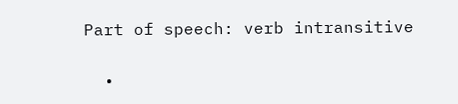Part of speech: verb intransitive

  •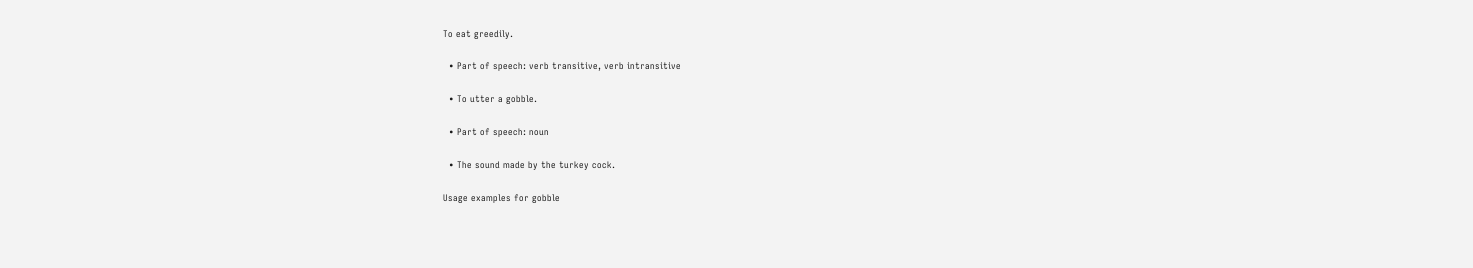To eat greedily.

  • Part of speech: verb transitive, verb intransitive

  • To utter a gobble.

  • Part of speech: noun

  • The sound made by the turkey cock.

Usage examples for gobble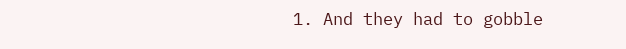1. And they had to gobble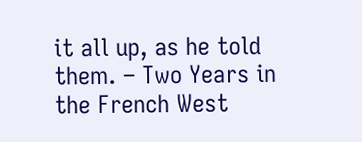it all up, as he told them. – Two Years in the French West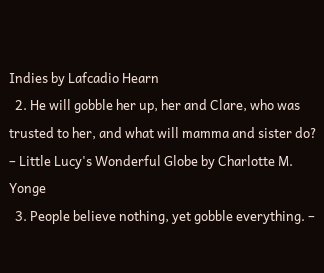Indies by Lafcadio Hearn
  2. He will gobble her up, her and Clare, who was trusted to her, and what will mamma and sister do? – Little Lucy's Wonderful Globe by Charlotte M. Yonge
  3. People believe nothing, yet gobble everything. –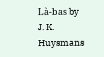Là-bas by J. K. Huysmans